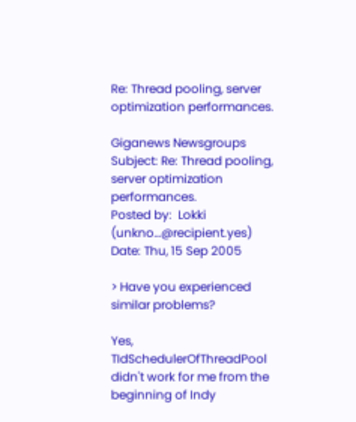Re: Thread pooling, server optimization performances.

Giganews Newsgroups
Subject: Re: Thread pooling, server optimization performances.
Posted by:  Lokki (unkno…@recipient.yes)
Date: Thu, 15 Sep 2005

> Have you experienced similar problems?

Yes, TIdSchedulerOfThreadPool didn't work for me from the beginning of Indy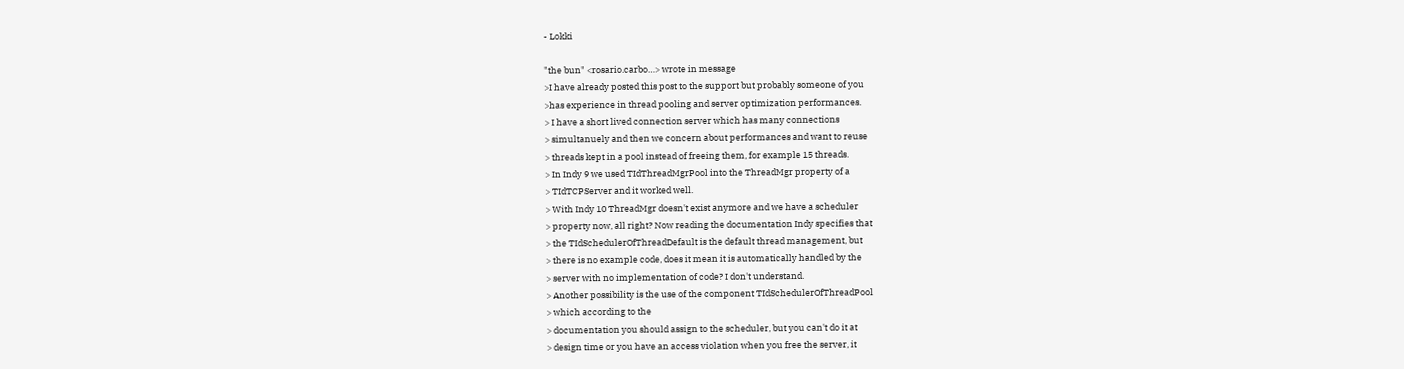- Lokki

"the bun" <rosario.carbo…> wrote in message
>I have already posted this post to the support but probably someone of you
>has experience in thread pooling and server optimization performances.
> I have a short lived connection server which has many connections
> simultanuely and then we concern about performances and want to reuse
> threads kept in a pool instead of freeing them, for example 15 threads.
> In Indy 9 we used TIdThreadMgrPool into the ThreadMgr property of a
> TIdTCPServer and it worked well.
> With Indy 10 ThreadMgr doesn't exist anymore and we have a scheduler
> property now, all right? Now reading the documentation Indy specifies that
> the TIdSchedulerOfThreadDefault is the default thread management, but
> there is no example code, does it mean it is automatically handled by the
> server with no implementation of code? I don't understand.
> Another possibility is the use of the component TIdSchedulerOfThreadPool
> which according to the
> documentation you should assign to the scheduler, but you can't do it at
> design time or you have an access violation when you free the server, it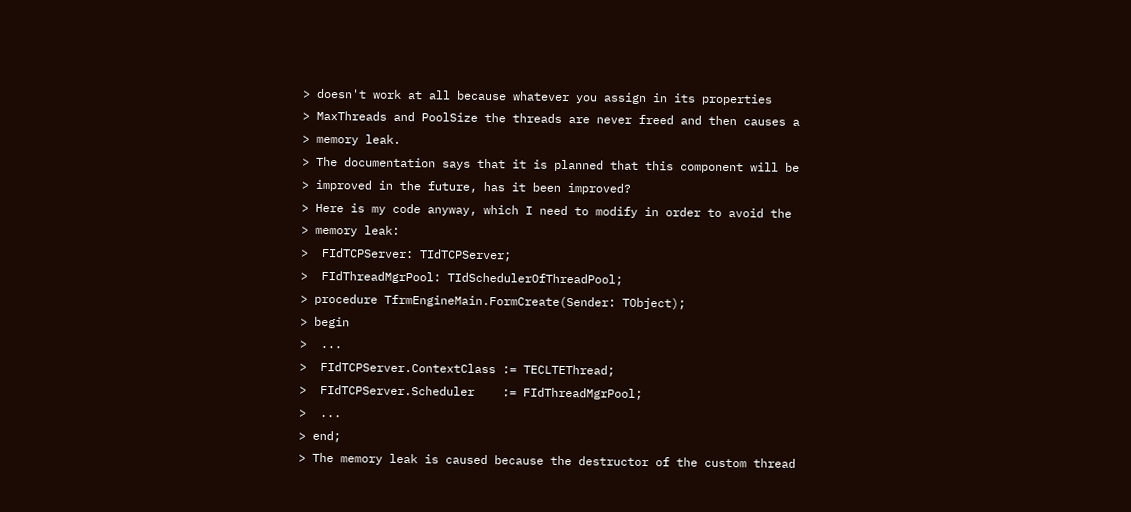> doesn't work at all because whatever you assign in its properties
> MaxThreads and PoolSize the threads are never freed and then causes a
> memory leak.
> The documentation says that it is planned that this component will be
> improved in the future, has it been improved?
> Here is my code anyway, which I need to modify in order to avoid the
> memory leak:
>  FIdTCPServer: TIdTCPServer;
>  FIdThreadMgrPool: TIdSchedulerOfThreadPool;
> procedure TfrmEngineMain.FormCreate(Sender: TObject);
> begin
>  ...
>  FIdTCPServer.ContextClass := TECLTEThread;
>  FIdTCPServer.Scheduler    := FIdThreadMgrPool;
>  ...
> end;
> The memory leak is caused because the destructor of the custom thread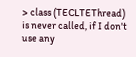> class (TECLTEThread) is never called, if I don't use any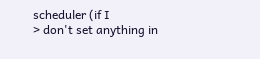scheduler (if I
> don't set anything in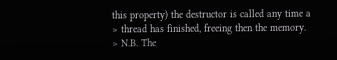this property) the destructor is called any time a
> thread has finished, freeing then the memory.
> N.B. The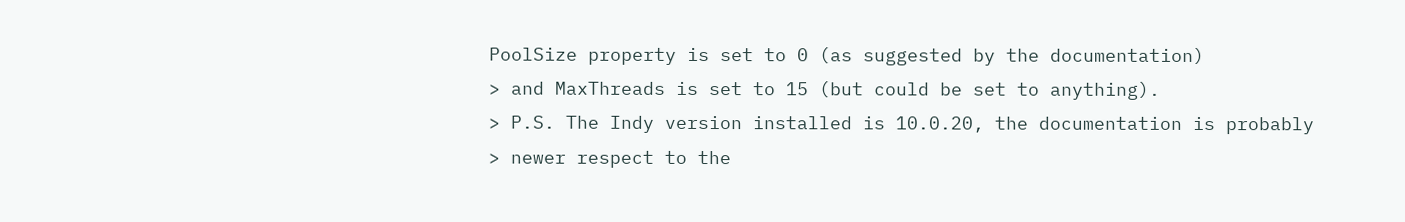PoolSize property is set to 0 (as suggested by the documentation)
> and MaxThreads is set to 15 (but could be set to anything).
> P.S. The Indy version installed is 10.0.20, the documentation is probably
> newer respect to the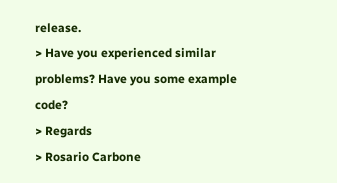release.
> Have you experienced similar problems? Have you some example code?
> Regards
> Rosario Carbone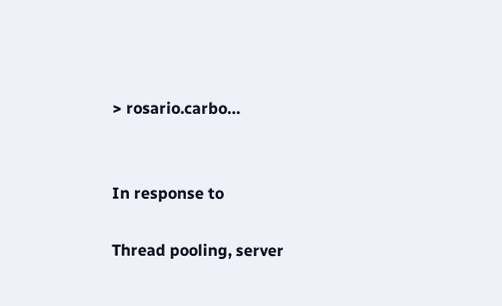> rosario.carbo…


In response to

Thread pooling, server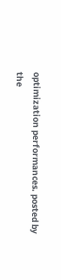optimization performances. posted by the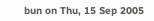bun on Thu, 15 Sep 2005